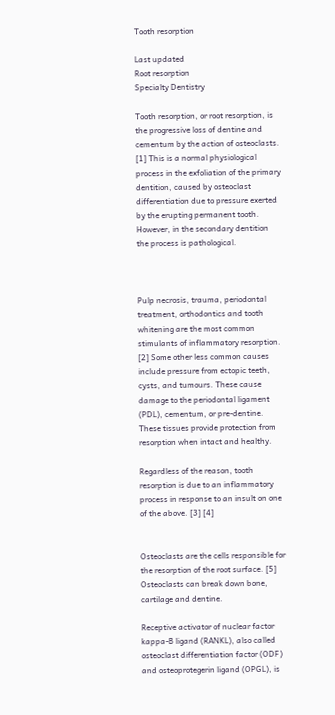Tooth resorption

Last updated
Root resorption
Specialty Dentistry

Tooth resorption, or root resorption, is the progressive loss of dentine and cementum by the action of osteoclasts. [1] This is a normal physiological process in the exfoliation of the primary dentition, caused by osteoclast differentiation due to pressure exerted by the erupting permanent tooth. However, in the secondary dentition the process is pathological.



Pulp necrosis, trauma, periodontal treatment, orthodontics and tooth whitening are the most common stimulants of inflammatory resorption. [2] Some other less common causes include pressure from ectopic teeth, cysts, and tumours. These cause damage to the periodontal ligament (PDL), cementum, or pre-dentine. These tissues provide protection from resorption when intact and healthy.

Regardless of the reason, tooth resorption is due to an inflammatory process in response to an insult on one of the above. [3] [4]


Osteoclasts are the cells responsible for the resorption of the root surface. [5] Osteoclasts can break down bone, cartilage and dentine.

Receptive activator of nuclear factor kappa-B ligand (RANKL), also called osteoclast differentiation factor (ODF) and osteoprotegerin ligand (OPGL), is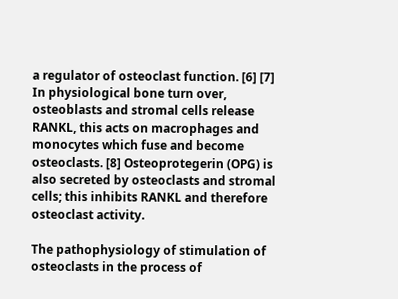a regulator of osteoclast function. [6] [7] In physiological bone turn over, osteoblasts and stromal cells release RANKL, this acts on macrophages and monocytes which fuse and become osteoclasts. [8] Osteoprotegerin (OPG) is also secreted by osteoclasts and stromal cells; this inhibits RANKL and therefore osteoclast activity.

The pathophysiology of stimulation of osteoclasts in the process of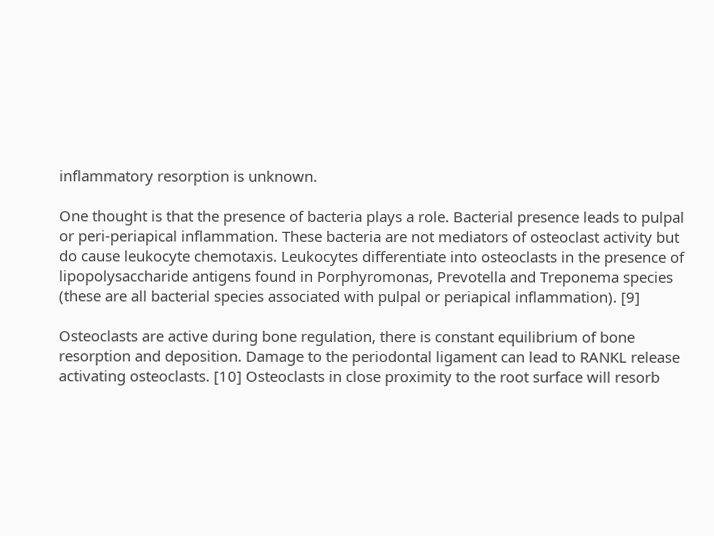inflammatory resorption is unknown.

One thought is that the presence of bacteria plays a role. Bacterial presence leads to pulpal or peri-periapical inflammation. These bacteria are not mediators of osteoclast activity but do cause leukocyte chemotaxis. Leukocytes differentiate into osteoclasts in the presence of lipopolysaccharide antigens found in Porphyromonas, Prevotella and Treponema species (these are all bacterial species associated with pulpal or periapical inflammation). [9]

Osteoclasts are active during bone regulation, there is constant equilibrium of bone resorption and deposition. Damage to the periodontal ligament can lead to RANKL release activating osteoclasts. [10] Osteoclasts in close proximity to the root surface will resorb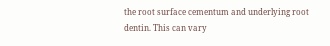the root surface cementum and underlying root dentin. This can vary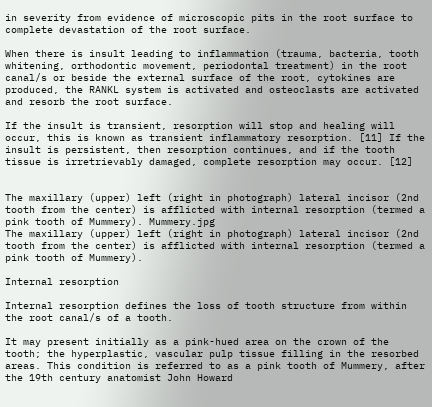in severity from evidence of microscopic pits in the root surface to complete devastation of the root surface.

When there is insult leading to inflammation (trauma, bacteria, tooth whitening, orthodontic movement, periodontal treatment) in the root canal/s or beside the external surface of the root, cytokines are produced, the RANKL system is activated and osteoclasts are activated and resorb the root surface.

If the insult is transient, resorption will stop and healing will occur, this is known as transient inflammatory resorption. [11] If the insult is persistent, then resorption continues, and if the tooth tissue is irretrievably damaged, complete resorption may occur. [12]


The maxillary (upper) left (right in photograph) lateral incisor (2nd tooth from the center) is afflicted with internal resorption (termed a pink tooth of Mummery). Mummery.jpg
The maxillary (upper) left (right in photograph) lateral incisor (2nd tooth from the center) is afflicted with internal resorption (termed a pink tooth of Mummery).

Internal resorption

Internal resorption defines the loss of tooth structure from within the root canal/s of a tooth.

It may present initially as a pink-hued area on the crown of the tooth; the hyperplastic, vascular pulp tissue filling in the resorbed areas. This condition is referred to as a pink tooth of Mummery, after the 19th century anatomist John Howard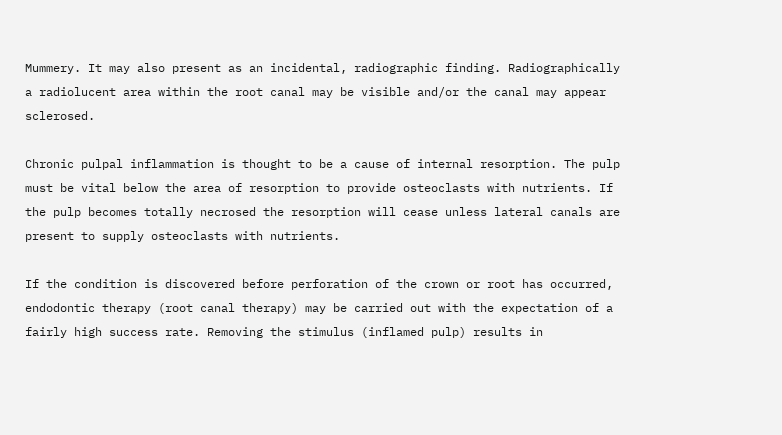Mummery. It may also present as an incidental, radiographic finding. Radiographically a radiolucent area within the root canal may be visible and/or the canal may appear sclerosed.

Chronic pulpal inflammation is thought to be a cause of internal resorption. The pulp must be vital below the area of resorption to provide osteoclasts with nutrients. If the pulp becomes totally necrosed the resorption will cease unless lateral canals are present to supply osteoclasts with nutrients.

If the condition is discovered before perforation of the crown or root has occurred, endodontic therapy (root canal therapy) may be carried out with the expectation of a fairly high success rate. Removing the stimulus (inflamed pulp) results in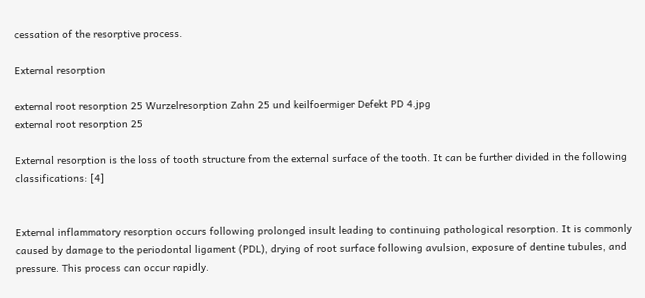cessation of the resorptive process.

External resorption

external root resorption 25 Wurzelresorption Zahn 25 und keilfoermiger Defekt PD 4.jpg
external root resorption 25

External resorption is the loss of tooth structure from the external surface of the tooth. It can be further divided in the following classifications: [4]


External inflammatory resorption occurs following prolonged insult leading to continuing pathological resorption. It is commonly caused by damage to the periodontal ligament (PDL), drying of root surface following avulsion, exposure of dentine tubules, and pressure. This process can occur rapidly.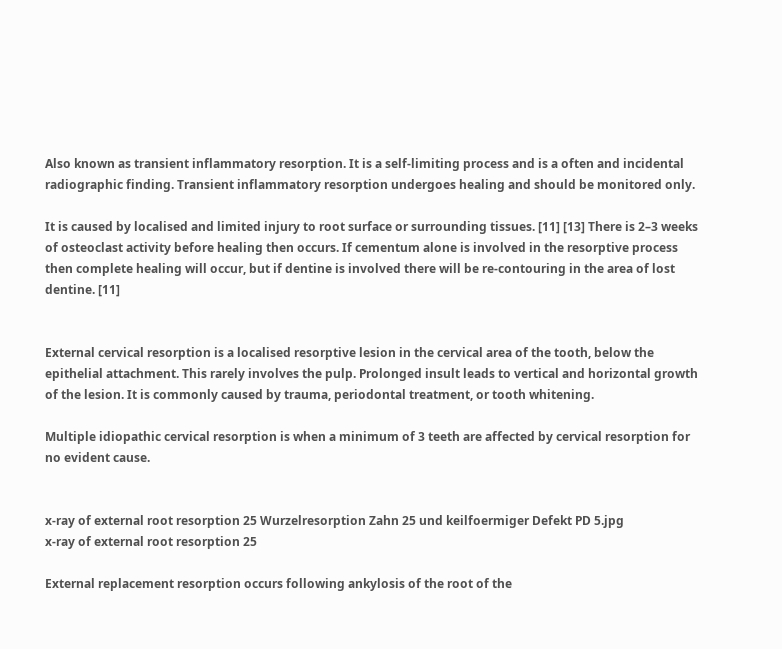Also known as transient inflammatory resorption. It is a self-limiting process and is a often and incidental radiographic finding. Transient inflammatory resorption undergoes healing and should be monitored only.

It is caused by localised and limited injury to root surface or surrounding tissues. [11] [13] There is 2–3 weeks of osteoclast activity before healing then occurs. If cementum alone is involved in the resorptive process then complete healing will occur, but if dentine is involved there will be re-contouring in the area of lost dentine. [11]


External cervical resorption is a localised resorptive lesion in the cervical area of the tooth, below the epithelial attachment. This rarely involves the pulp. Prolonged insult leads to vertical and horizontal growth of the lesion. It is commonly caused by trauma, periodontal treatment, or tooth whitening.

Multiple idiopathic cervical resorption is when a minimum of 3 teeth are affected by cervical resorption for no evident cause.


x-ray of external root resorption 25 Wurzelresorption Zahn 25 und keilfoermiger Defekt PD 5.jpg
x-ray of external root resorption 25

External replacement resorption occurs following ankylosis of the root of the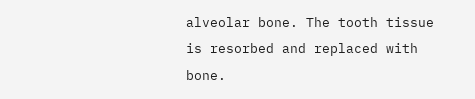alveolar bone. The tooth tissue is resorbed and replaced with bone.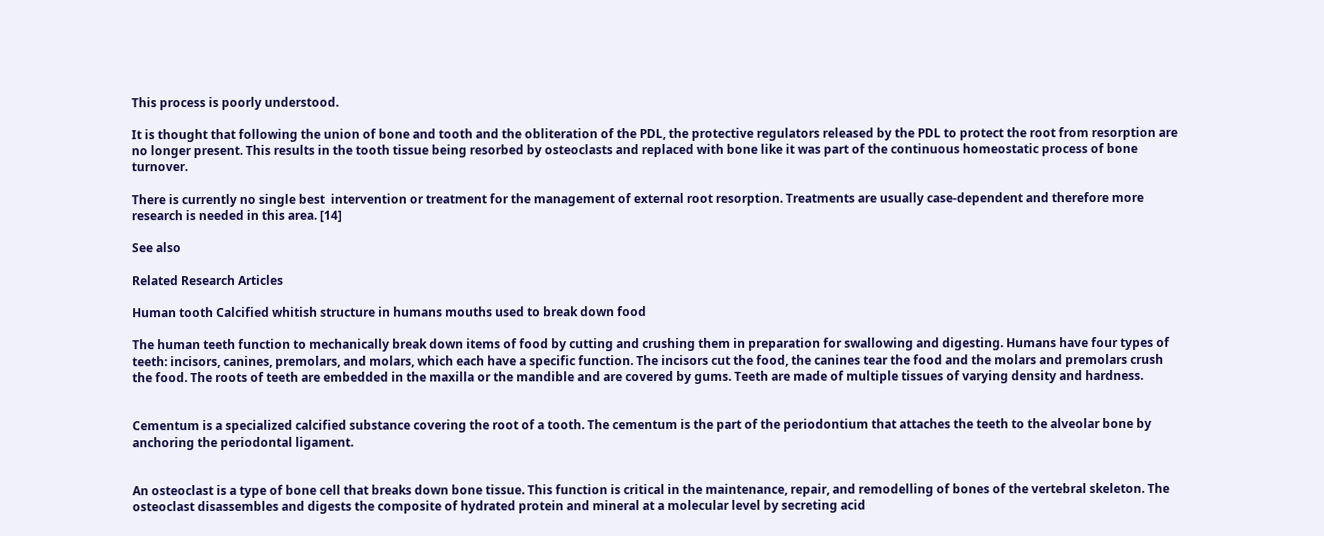This process is poorly understood.

It is thought that following the union of bone and tooth and the obliteration of the PDL, the protective regulators released by the PDL to protect the root from resorption are no longer present. This results in the tooth tissue being resorbed by osteoclasts and replaced with bone like it was part of the continuous homeostatic process of bone turnover.

There is currently no single best  intervention or treatment for the management of external root resorption. Treatments are usually case-dependent and therefore more research is needed in this area. [14]

See also

Related Research Articles

Human tooth Calcified whitish structure in humans mouths used to break down food

The human teeth function to mechanically break down items of food by cutting and crushing them in preparation for swallowing and digesting. Humans have four types of teeth: incisors, canines, premolars, and molars, which each have a specific function. The incisors cut the food, the canines tear the food and the molars and premolars crush the food. The roots of teeth are embedded in the maxilla or the mandible and are covered by gums. Teeth are made of multiple tissues of varying density and hardness.


Cementum is a specialized calcified substance covering the root of a tooth. The cementum is the part of the periodontium that attaches the teeth to the alveolar bone by anchoring the periodontal ligament.


An osteoclast is a type of bone cell that breaks down bone tissue. This function is critical in the maintenance, repair, and remodelling of bones of the vertebral skeleton. The osteoclast disassembles and digests the composite of hydrated protein and mineral at a molecular level by secreting acid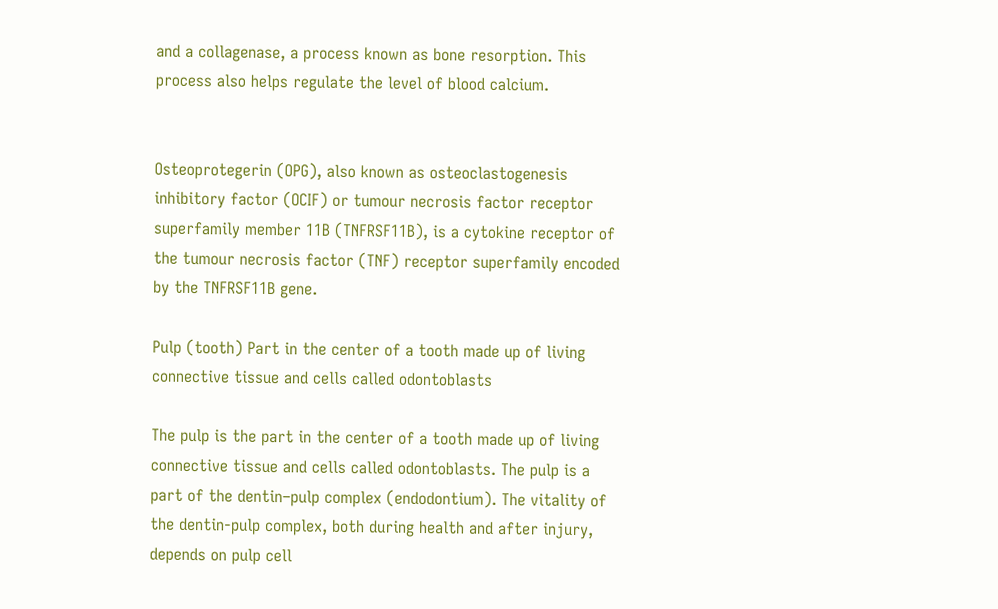and a collagenase, a process known as bone resorption. This process also helps regulate the level of blood calcium.


Osteoprotegerin (OPG), also known as osteoclastogenesis inhibitory factor (OCIF) or tumour necrosis factor receptor superfamily member 11B (TNFRSF11B), is a cytokine receptor of the tumour necrosis factor (TNF) receptor superfamily encoded by the TNFRSF11B gene.

Pulp (tooth) Part in the center of a tooth made up of living connective tissue and cells called odontoblasts

The pulp is the part in the center of a tooth made up of living connective tissue and cells called odontoblasts. The pulp is a part of the dentin–pulp complex (endodontium). The vitality of the dentin-pulp complex, both during health and after injury, depends on pulp cell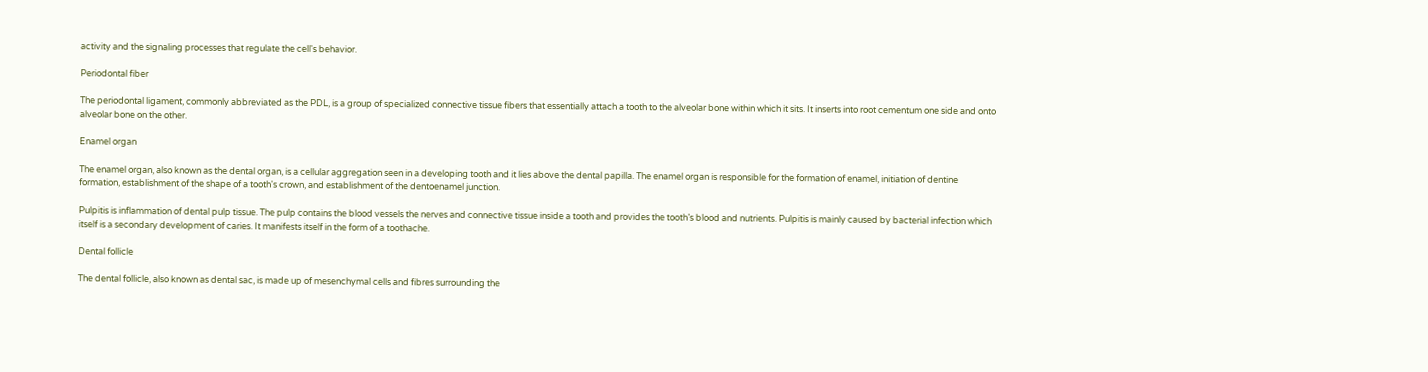activity and the signaling processes that regulate the cell's behavior.

Periodontal fiber

The periodontal ligament, commonly abbreviated as the PDL, is a group of specialized connective tissue fibers that essentially attach a tooth to the alveolar bone within which it sits. It inserts into root cementum one side and onto alveolar bone on the other.

Enamel organ

The enamel organ, also known as the dental organ, is a cellular aggregation seen in a developing tooth and it lies above the dental papilla. The enamel organ is responsible for the formation of enamel, initiation of dentine formation, establishment of the shape of a tooth's crown, and establishment of the dentoenamel junction.

Pulpitis is inflammation of dental pulp tissue. The pulp contains the blood vessels the nerves and connective tissue inside a tooth and provides the tooth’s blood and nutrients. Pulpitis is mainly caused by bacterial infection which itself is a secondary development of caries. It manifests itself in the form of a toothache.

Dental follicle

The dental follicle, also known as dental sac, is made up of mesenchymal cells and fibres surrounding the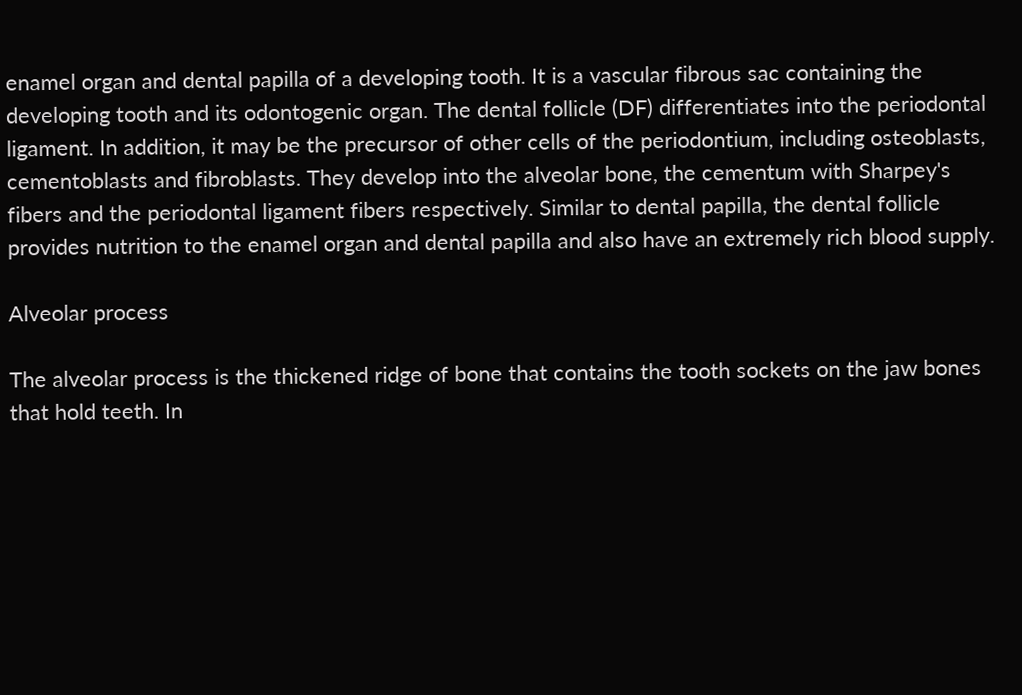enamel organ and dental papilla of a developing tooth. It is a vascular fibrous sac containing the developing tooth and its odontogenic organ. The dental follicle (DF) differentiates into the periodontal ligament. In addition, it may be the precursor of other cells of the periodontium, including osteoblasts, cementoblasts and fibroblasts. They develop into the alveolar bone, the cementum with Sharpey's fibers and the periodontal ligament fibers respectively. Similar to dental papilla, the dental follicle provides nutrition to the enamel organ and dental papilla and also have an extremely rich blood supply.

Alveolar process

The alveolar process is the thickened ridge of bone that contains the tooth sockets on the jaw bones that hold teeth. In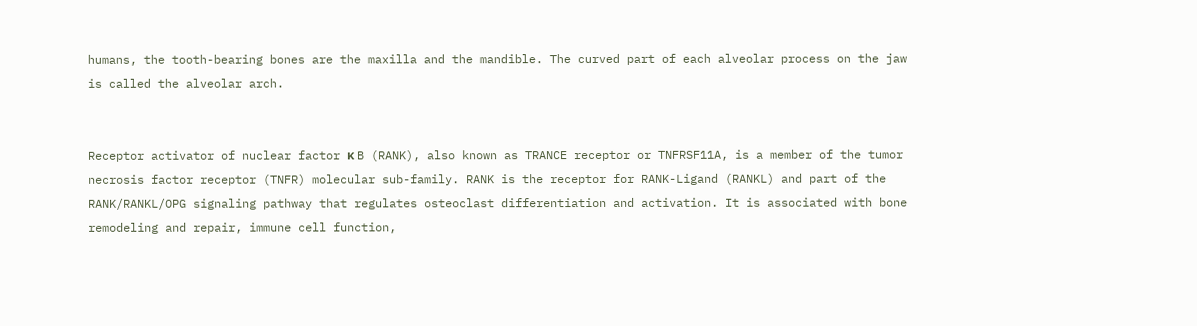humans, the tooth-bearing bones are the maxilla and the mandible. The curved part of each alveolar process on the jaw is called the alveolar arch.


Receptor activator of nuclear factor κ B (RANK), also known as TRANCE receptor or TNFRSF11A, is a member of the tumor necrosis factor receptor (TNFR) molecular sub-family. RANK is the receptor for RANK-Ligand (RANKL) and part of the RANK/RANKL/OPG signaling pathway that regulates osteoclast differentiation and activation. It is associated with bone remodeling and repair, immune cell function,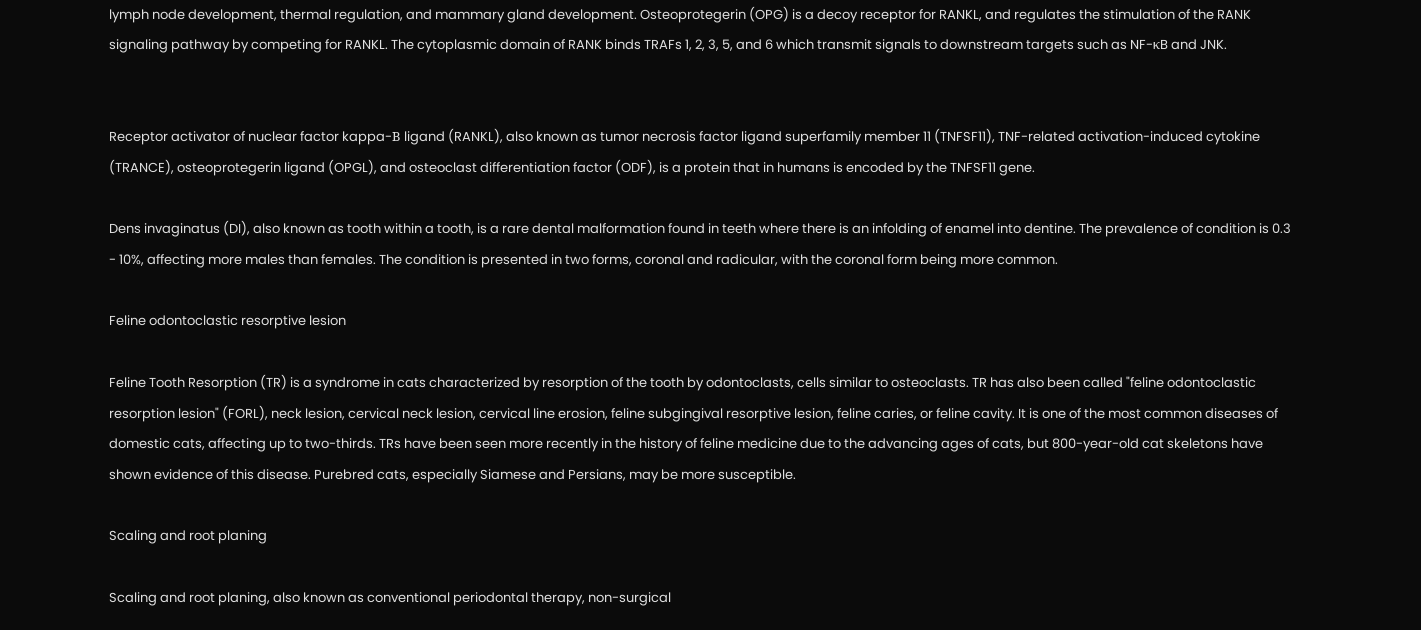lymph node development, thermal regulation, and mammary gland development. Osteoprotegerin (OPG) is a decoy receptor for RANKL, and regulates the stimulation of the RANK signaling pathway by competing for RANKL. The cytoplasmic domain of RANK binds TRAFs 1, 2, 3, 5, and 6 which transmit signals to downstream targets such as NF-κB and JNK.


Receptor activator of nuclear factor kappa-Β ligand (RANKL), also known as tumor necrosis factor ligand superfamily member 11 (TNFSF11), TNF-related activation-induced cytokine (TRANCE), osteoprotegerin ligand (OPGL), and osteoclast differentiation factor (ODF), is a protein that in humans is encoded by the TNFSF11 gene.

Dens invaginatus (DI), also known as tooth within a tooth, is a rare dental malformation found in teeth where there is an infolding of enamel into dentine. The prevalence of condition is 0.3 - 10%, affecting more males than females. The condition is presented in two forms, coronal and radicular, with the coronal form being more common.

Feline odontoclastic resorptive lesion

Feline Tooth Resorption (TR) is a syndrome in cats characterized by resorption of the tooth by odontoclasts, cells similar to osteoclasts. TR has also been called "feline odontoclastic resorption lesion" (FORL), neck lesion, cervical neck lesion, cervical line erosion, feline subgingival resorptive lesion, feline caries, or feline cavity. It is one of the most common diseases of domestic cats, affecting up to two-thirds. TRs have been seen more recently in the history of feline medicine due to the advancing ages of cats, but 800-year-old cat skeletons have shown evidence of this disease. Purebred cats, especially Siamese and Persians, may be more susceptible.

Scaling and root planing

Scaling and root planing, also known as conventional periodontal therapy, non-surgical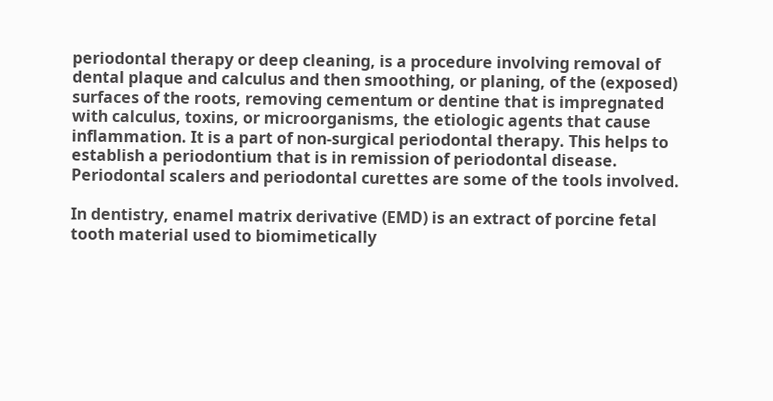periodontal therapy or deep cleaning, is a procedure involving removal of dental plaque and calculus and then smoothing, or planing, of the (exposed) surfaces of the roots, removing cementum or dentine that is impregnated with calculus, toxins, or microorganisms, the etiologic agents that cause inflammation. It is a part of non-surgical periodontal therapy. This helps to establish a periodontium that is in remission of periodontal disease. Periodontal scalers and periodontal curettes are some of the tools involved.

In dentistry, enamel matrix derivative (EMD) is an extract of porcine fetal tooth material used to biomimetically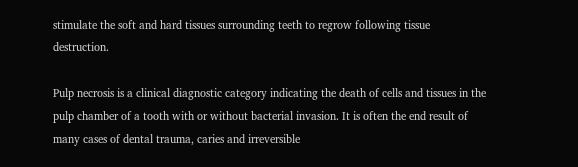stimulate the soft and hard tissues surrounding teeth to regrow following tissue destruction.

Pulp necrosis is a clinical diagnostic category indicating the death of cells and tissues in the pulp chamber of a tooth with or without bacterial invasion. It is often the end result of many cases of dental trauma, caries and irreversible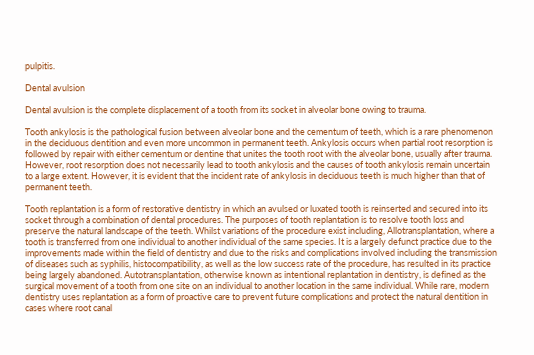pulpitis.

Dental avulsion

Dental avulsion is the complete displacement of a tooth from its socket in alveolar bone owing to trauma.

Tooth ankylosis is the pathological fusion between alveolar bone and the cementum of teeth, which is a rare phenomenon in the deciduous dentition and even more uncommon in permanent teeth. Ankylosis occurs when partial root resorption is followed by repair with either cementum or dentine that unites the tooth root with the alveolar bone, usually after trauma. However, root resorption does not necessarily lead to tooth ankylosis and the causes of tooth ankylosis remain uncertain to a large extent. However, it is evident that the incident rate of ankylosis in deciduous teeth is much higher than that of permanent teeth.

Tooth replantation is a form of restorative dentistry in which an avulsed or luxated tooth is reinserted and secured into its socket through a combination of dental procedures. The purposes of tooth replantation is to resolve tooth loss and preserve the natural landscape of the teeth. Whilst variations of the procedure exist including, Allotransplantation, where a tooth is transferred from one individual to another individual of the same species. It is a largely defunct practice due to the improvements made within the field of dentistry and due to the risks and complications involved including the transmission of diseases such as syphilis, histocompatibility, as well as the low success rate of the procedure, has resulted in its practice being largely abandoned. Autotransplantation, otherwise known as intentional replantation in dentistry, is defined as the surgical movement of a tooth from one site on an individual to another location in the same individual. While rare, modern dentistry uses replantation as a form of proactive care to prevent future complications and protect the natural dentition in cases where root canal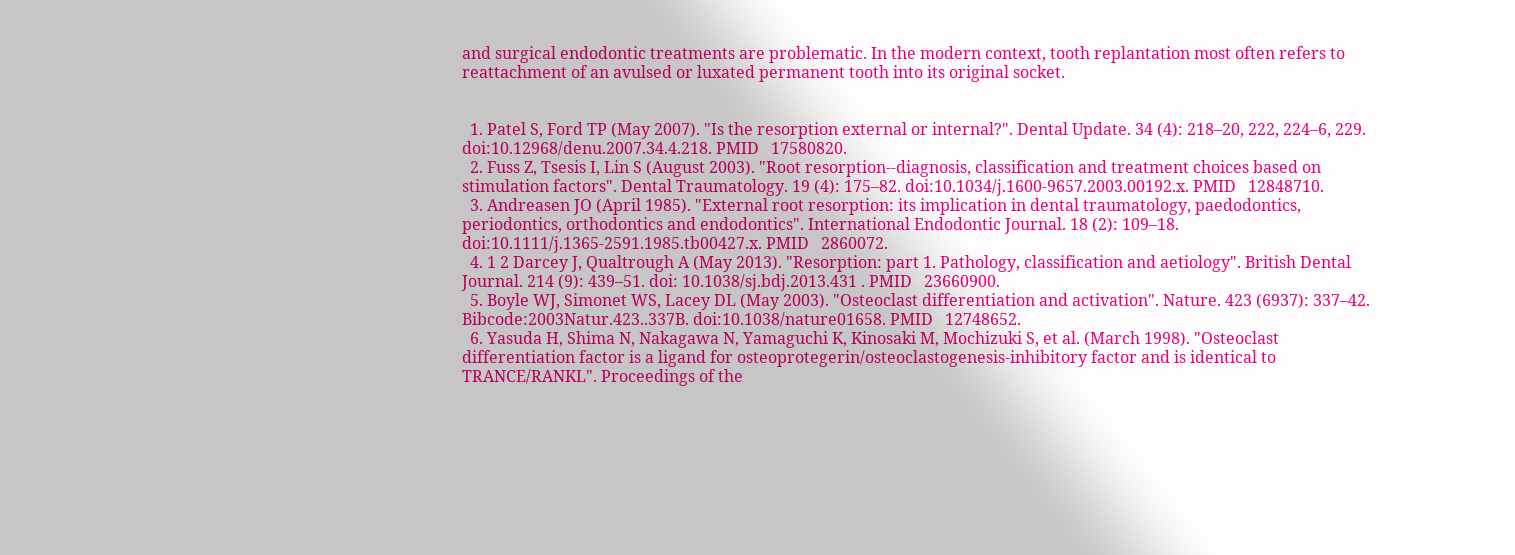and surgical endodontic treatments are problematic. In the modern context, tooth replantation most often refers to reattachment of an avulsed or luxated permanent tooth into its original socket.


  1. Patel S, Ford TP (May 2007). "Is the resorption external or internal?". Dental Update. 34 (4): 218–20, 222, 224–6, 229. doi:10.12968/denu.2007.34.4.218. PMID   17580820.
  2. Fuss Z, Tsesis I, Lin S (August 2003). "Root resorption--diagnosis, classification and treatment choices based on stimulation factors". Dental Traumatology. 19 (4): 175–82. doi:10.1034/j.1600-9657.2003.00192.x. PMID   12848710.
  3. Andreasen JO (April 1985). "External root resorption: its implication in dental traumatology, paedodontics, periodontics, orthodontics and endodontics". International Endodontic Journal. 18 (2): 109–18. doi:10.1111/j.1365-2591.1985.tb00427.x. PMID   2860072.
  4. 1 2 Darcey J, Qualtrough A (May 2013). "Resorption: part 1. Pathology, classification and aetiology". British Dental Journal. 214 (9): 439–51. doi: 10.1038/sj.bdj.2013.431 . PMID   23660900.
  5. Boyle WJ, Simonet WS, Lacey DL (May 2003). "Osteoclast differentiation and activation". Nature. 423 (6937): 337–42. Bibcode:2003Natur.423..337B. doi:10.1038/nature01658. PMID   12748652.
  6. Yasuda H, Shima N, Nakagawa N, Yamaguchi K, Kinosaki M, Mochizuki S, et al. (March 1998). "Osteoclast differentiation factor is a ligand for osteoprotegerin/osteoclastogenesis-inhibitory factor and is identical to TRANCE/RANKL". Proceedings of the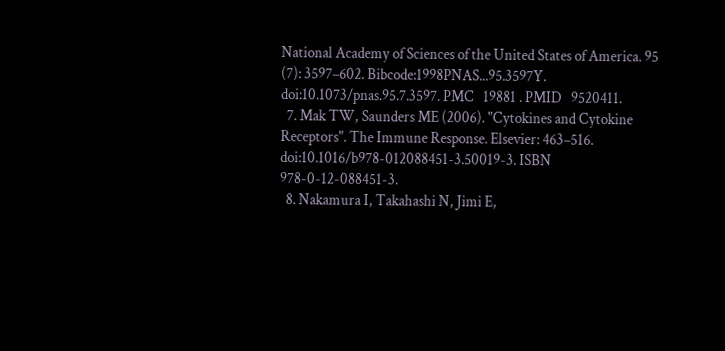National Academy of Sciences of the United States of America. 95 (7): 3597–602. Bibcode:1998PNAS...95.3597Y. doi:10.1073/pnas.95.7.3597. PMC   19881 . PMID   9520411.
  7. Mak TW, Saunders ME (2006). "Cytokines and Cytokine Receptors". The Immune Response. Elsevier: 463–516. doi:10.1016/b978-012088451-3.50019-3. ISBN   978-0-12-088451-3.
  8. Nakamura I, Takahashi N, Jimi E,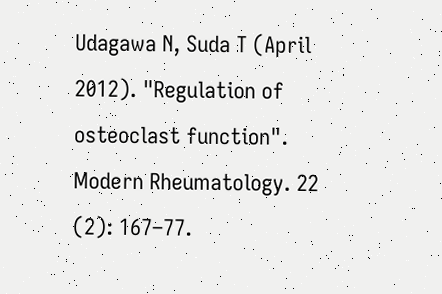Udagawa N, Suda T (April 2012). "Regulation of osteoclast function". Modern Rheumatology. 22 (2): 167–77.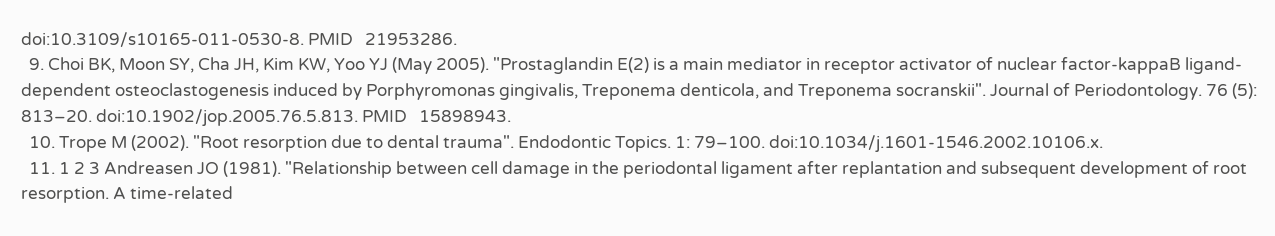doi:10.3109/s10165-011-0530-8. PMID   21953286.
  9. Choi BK, Moon SY, Cha JH, Kim KW, Yoo YJ (May 2005). "Prostaglandin E(2) is a main mediator in receptor activator of nuclear factor-kappaB ligand-dependent osteoclastogenesis induced by Porphyromonas gingivalis, Treponema denticola, and Treponema socranskii". Journal of Periodontology. 76 (5): 813–20. doi:10.1902/jop.2005.76.5.813. PMID   15898943.
  10. Trope M (2002). "Root resorption due to dental trauma". Endodontic Topics. 1: 79–100. doi:10.1034/j.1601-1546.2002.10106.x.
  11. 1 2 3 Andreasen JO (1981). "Relationship between cell damage in the periodontal ligament after replantation and subsequent development of root resorption. A time-related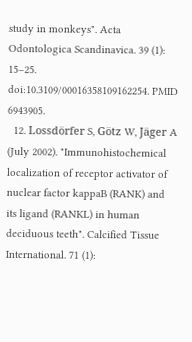study in monkeys". Acta Odontologica Scandinavica. 39 (1): 15–25. doi:10.3109/00016358109162254. PMID   6943905.
  12. Lossdörfer S, Götz W, Jäger A (July 2002). "Immunohistochemical localization of receptor activator of nuclear factor kappaB (RANK) and its ligand (RANKL) in human deciduous teeth". Calcified Tissue International. 71 (1):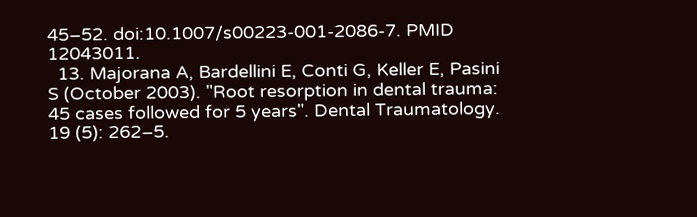45–52. doi:10.1007/s00223-001-2086-7. PMID   12043011.
  13. Majorana A, Bardellini E, Conti G, Keller E, Pasini S (October 2003). "Root resorption in dental trauma: 45 cases followed for 5 years". Dental Traumatology. 19 (5): 262–5.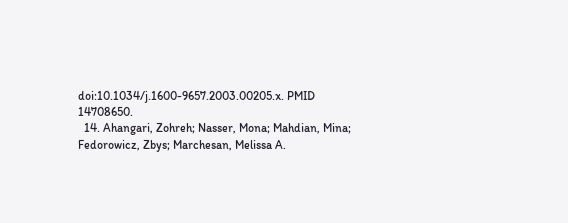doi:10.1034/j.1600-9657.2003.00205.x. PMID   14708650.
  14. Ahangari, Zohreh; Nasser, Mona; Mahdian, Mina; Fedorowicz, Zbys; Marchesan, Melissa A.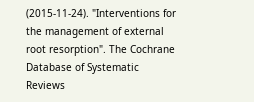(2015-11-24). "Interventions for the management of external root resorption". The Cochrane Database of Systematic Reviews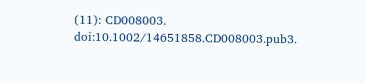(11): CD008003. doi:10.1002/14651858.CD008003.pub3.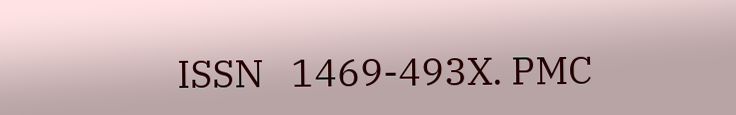ISSN   1469-493X. PMC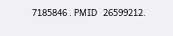7185846 . PMID   26599212.